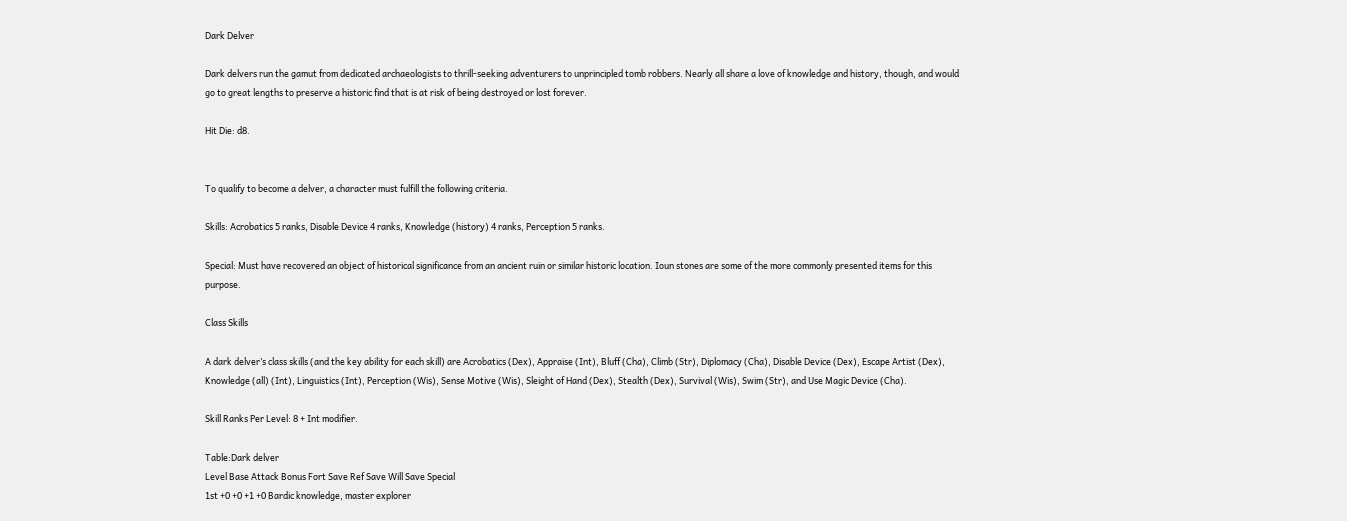Dark Delver

Dark delvers run the gamut from dedicated archaeologists to thrill-seeking adventurers to unprincipled tomb robbers. Nearly all share a love of knowledge and history, though, and would go to great lengths to preserve a historic find that is at risk of being destroyed or lost forever.

Hit Die: d8.


To qualify to become a delver, a character must fulfill the following criteria.

Skills: Acrobatics 5 ranks, Disable Device 4 ranks, Knowledge (history) 4 ranks, Perception 5 ranks.

Special: Must have recovered an object of historical significance from an ancient ruin or similar historic location. Ioun stones are some of the more commonly presented items for this purpose.

Class Skills

A dark delver’s class skills (and the key ability for each skill) are Acrobatics (Dex), Appraise (Int), Bluff (Cha), Climb (Str), Diplomacy (Cha), Disable Device (Dex), Escape Artist (Dex), Knowledge (all) (Int), Linguistics (Int), Perception (Wis), Sense Motive (Wis), Sleight of Hand (Dex), Stealth (Dex), Survival (Wis), Swim (Str), and Use Magic Device (Cha).

Skill Ranks Per Level: 8 + Int modifier.

Table:Dark delver
Level Base Attack Bonus Fort Save Ref Save Will Save Special
1st +0 +0 +1 +0 Bardic knowledge, master explorer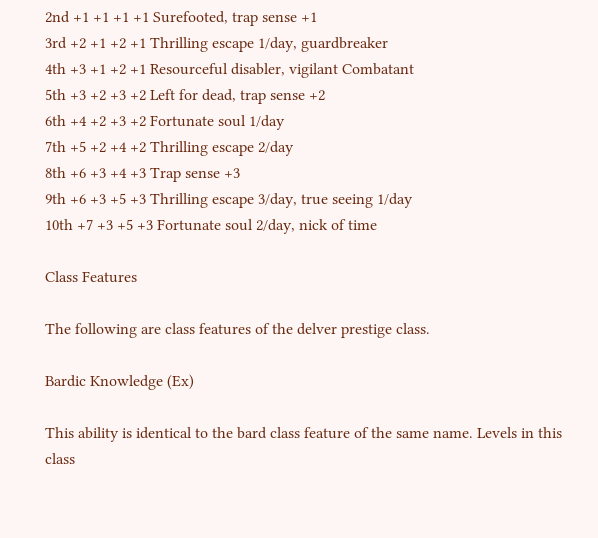2nd +1 +1 +1 +1 Surefooted, trap sense +1
3rd +2 +1 +2 +1 Thrilling escape 1/day, guardbreaker
4th +3 +1 +2 +1 Resourceful disabler, vigilant Combatant
5th +3 +2 +3 +2 Left for dead, trap sense +2
6th +4 +2 +3 +2 Fortunate soul 1/day
7th +5 +2 +4 +2 Thrilling escape 2/day
8th +6 +3 +4 +3 Trap sense +3
9th +6 +3 +5 +3 Thrilling escape 3/day, true seeing 1/day
10th +7 +3 +5 +3 Fortunate soul 2/day, nick of time

Class Features

The following are class features of the delver prestige class.

Bardic Knowledge (Ex)

This ability is identical to the bard class feature of the same name. Levels in this class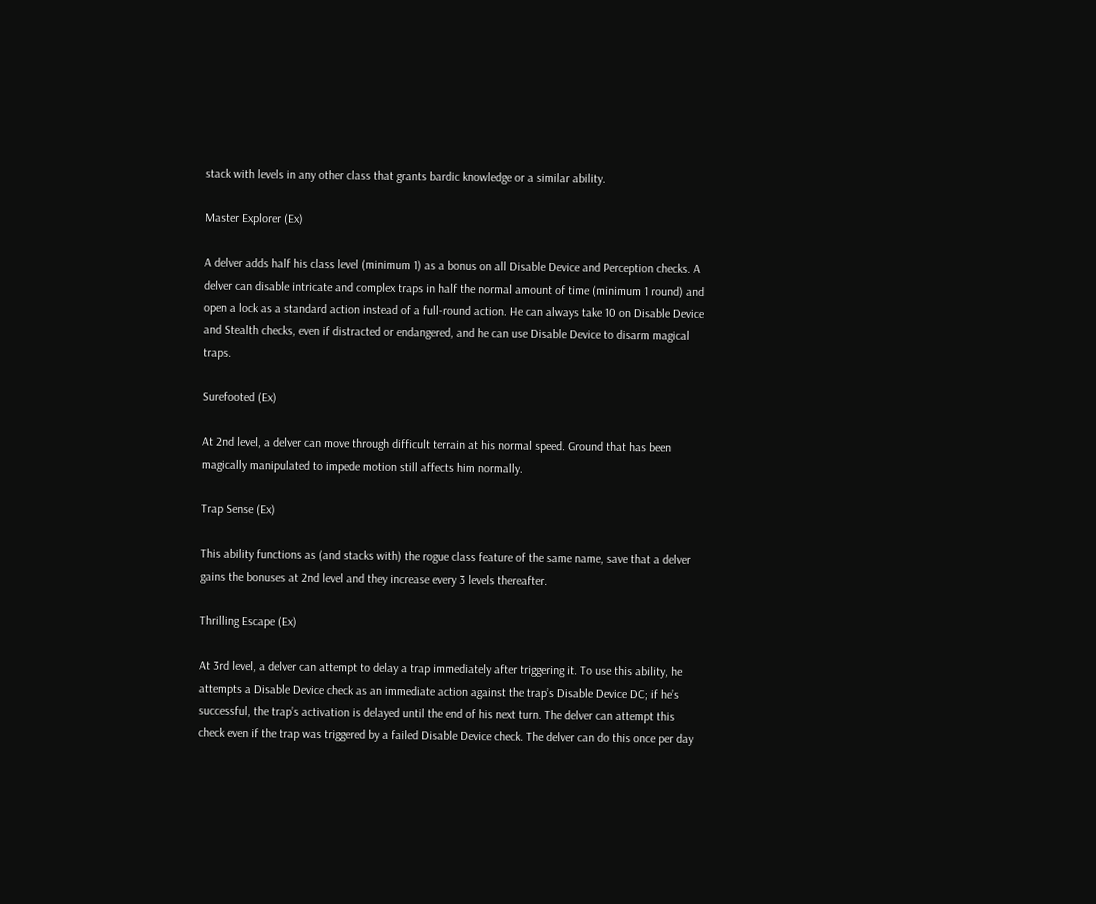stack with levels in any other class that grants bardic knowledge or a similar ability.

Master Explorer (Ex)

A delver adds half his class level (minimum 1) as a bonus on all Disable Device and Perception checks. A delver can disable intricate and complex traps in half the normal amount of time (minimum 1 round) and open a lock as a standard action instead of a full-round action. He can always take 10 on Disable Device and Stealth checks, even if distracted or endangered, and he can use Disable Device to disarm magical traps.

Surefooted (Ex)

At 2nd level, a delver can move through difficult terrain at his normal speed. Ground that has been magically manipulated to impede motion still affects him normally.

Trap Sense (Ex)

This ability functions as (and stacks with) the rogue class feature of the same name, save that a delver gains the bonuses at 2nd level and they increase every 3 levels thereafter.

Thrilling Escape (Ex)

At 3rd level, a delver can attempt to delay a trap immediately after triggering it. To use this ability, he attempts a Disable Device check as an immediate action against the trap’s Disable Device DC; if he’s successful, the trap’s activation is delayed until the end of his next turn. The delver can attempt this check even if the trap was triggered by a failed Disable Device check. The delver can do this once per day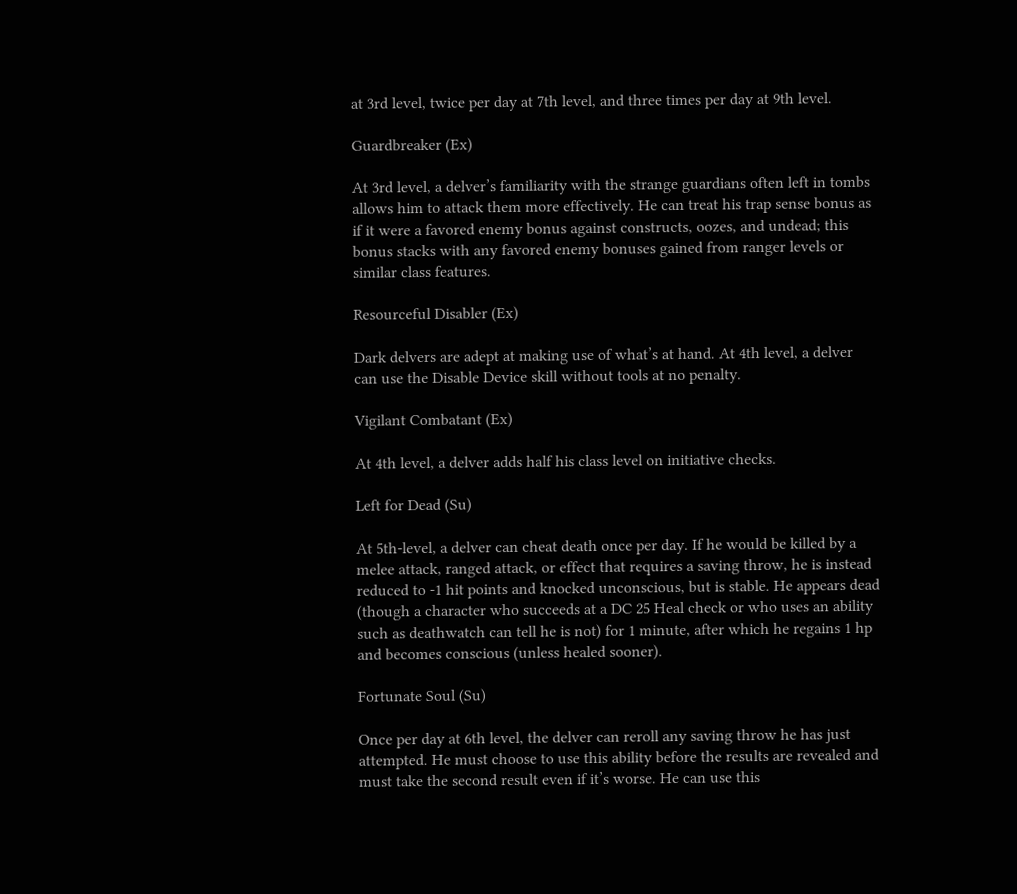at 3rd level, twice per day at 7th level, and three times per day at 9th level.

Guardbreaker (Ex)

At 3rd level, a delver’s familiarity with the strange guardians often left in tombs allows him to attack them more effectively. He can treat his trap sense bonus as if it were a favored enemy bonus against constructs, oozes, and undead; this bonus stacks with any favored enemy bonuses gained from ranger levels or similar class features.

Resourceful Disabler (Ex)

Dark delvers are adept at making use of what’s at hand. At 4th level, a delver can use the Disable Device skill without tools at no penalty.

Vigilant Combatant (Ex)

At 4th level, a delver adds half his class level on initiative checks.

Left for Dead (Su)

At 5th-level, a delver can cheat death once per day. If he would be killed by a melee attack, ranged attack, or effect that requires a saving throw, he is instead reduced to -1 hit points and knocked unconscious, but is stable. He appears dead (though a character who succeeds at a DC 25 Heal check or who uses an ability such as deathwatch can tell he is not) for 1 minute, after which he regains 1 hp and becomes conscious (unless healed sooner).

Fortunate Soul (Su)

Once per day at 6th level, the delver can reroll any saving throw he has just attempted. He must choose to use this ability before the results are revealed and must take the second result even if it’s worse. He can use this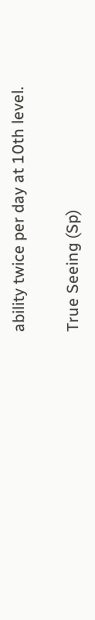ability twice per day at 10th level.

True Seeing (Sp)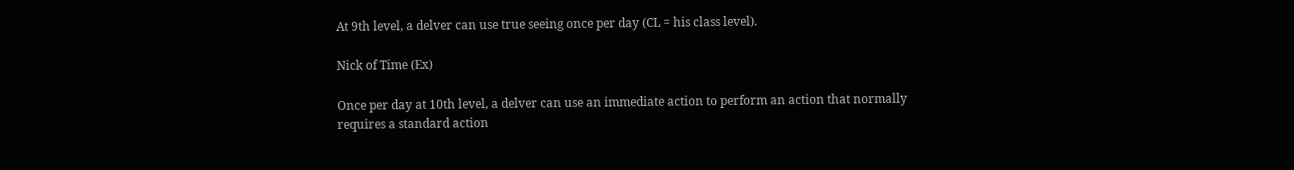At 9th level, a delver can use true seeing once per day (CL = his class level).

Nick of Time (Ex)

Once per day at 10th level, a delver can use an immediate action to perform an action that normally requires a standard action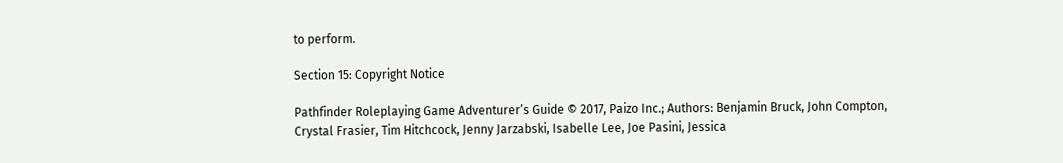to perform.

Section 15: Copyright Notice

Pathfinder Roleplaying Game Adventurer’s Guide © 2017, Paizo Inc.; Authors: Benjamin Bruck, John Compton, Crystal Frasier, Tim Hitchcock, Jenny Jarzabski, Isabelle Lee, Joe Pasini, Jessica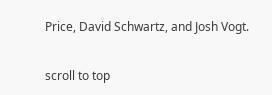Price, David Schwartz, and Josh Vogt.

scroll to top